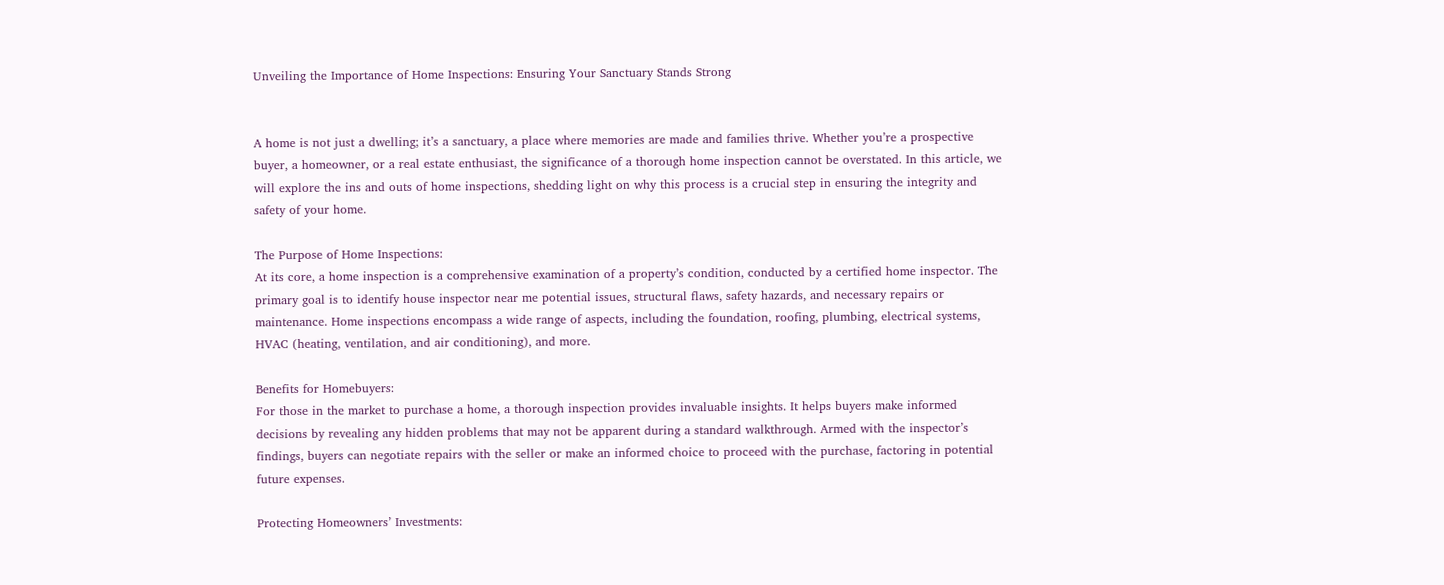Unveiling the Importance of Home Inspections: Ensuring Your Sanctuary Stands Strong


A home is not just a dwelling; it’s a sanctuary, a place where memories are made and families thrive. Whether you’re a prospective buyer, a homeowner, or a real estate enthusiast, the significance of a thorough home inspection cannot be overstated. In this article, we will explore the ins and outs of home inspections, shedding light on why this process is a crucial step in ensuring the integrity and safety of your home.

The Purpose of Home Inspections:
At its core, a home inspection is a comprehensive examination of a property’s condition, conducted by a certified home inspector. The primary goal is to identify house inspector near me potential issues, structural flaws, safety hazards, and necessary repairs or maintenance. Home inspections encompass a wide range of aspects, including the foundation, roofing, plumbing, electrical systems, HVAC (heating, ventilation, and air conditioning), and more.

Benefits for Homebuyers:
For those in the market to purchase a home, a thorough inspection provides invaluable insights. It helps buyers make informed decisions by revealing any hidden problems that may not be apparent during a standard walkthrough. Armed with the inspector’s findings, buyers can negotiate repairs with the seller or make an informed choice to proceed with the purchase, factoring in potential future expenses.

Protecting Homeowners’ Investments: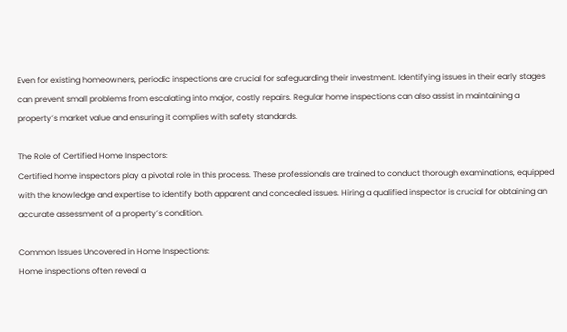Even for existing homeowners, periodic inspections are crucial for safeguarding their investment. Identifying issues in their early stages can prevent small problems from escalating into major, costly repairs. Regular home inspections can also assist in maintaining a property’s market value and ensuring it complies with safety standards.

The Role of Certified Home Inspectors:
Certified home inspectors play a pivotal role in this process. These professionals are trained to conduct thorough examinations, equipped with the knowledge and expertise to identify both apparent and concealed issues. Hiring a qualified inspector is crucial for obtaining an accurate assessment of a property’s condition.

Common Issues Uncovered in Home Inspections:
Home inspections often reveal a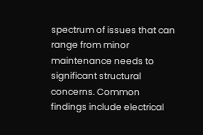spectrum of issues that can range from minor maintenance needs to significant structural concerns. Common findings include electrical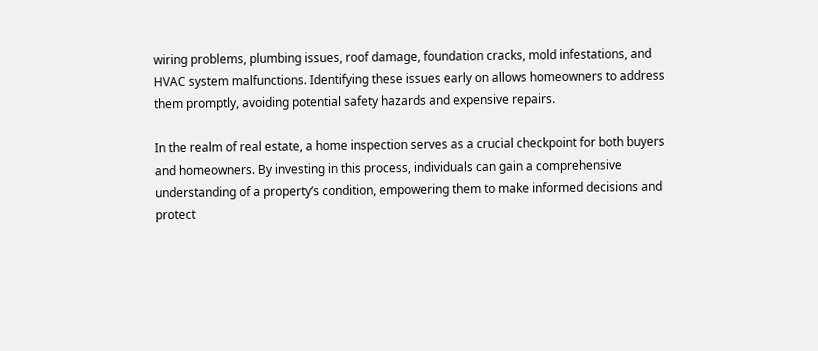wiring problems, plumbing issues, roof damage, foundation cracks, mold infestations, and HVAC system malfunctions. Identifying these issues early on allows homeowners to address them promptly, avoiding potential safety hazards and expensive repairs.

In the realm of real estate, a home inspection serves as a crucial checkpoint for both buyers and homeowners. By investing in this process, individuals can gain a comprehensive understanding of a property’s condition, empowering them to make informed decisions and protect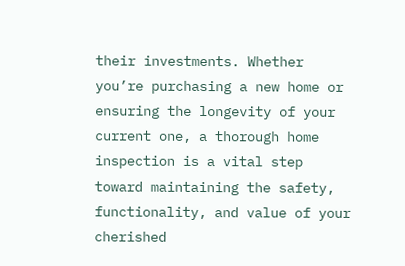their investments. Whether you’re purchasing a new home or ensuring the longevity of your current one, a thorough home inspection is a vital step toward maintaining the safety, functionality, and value of your cherished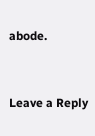abode.


Leave a Reply